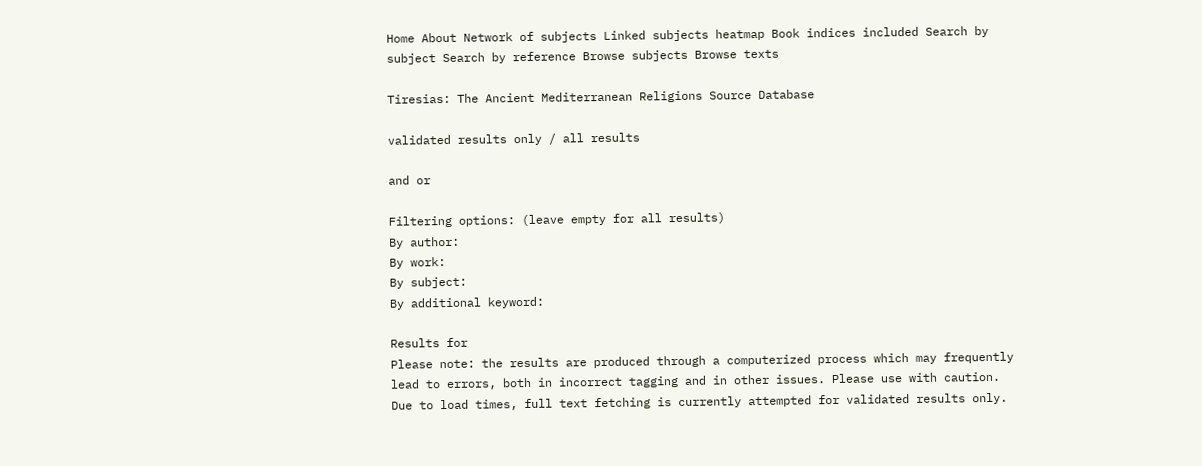Home About Network of subjects Linked subjects heatmap Book indices included Search by subject Search by reference Browse subjects Browse texts

Tiresias: The Ancient Mediterranean Religions Source Database

validated results only / all results

and or

Filtering options: (leave empty for all results)
By author:
By work:
By subject:
By additional keyword:

Results for
Please note: the results are produced through a computerized process which may frequently lead to errors, both in incorrect tagging and in other issues. Please use with caution.
Due to load times, full text fetching is currently attempted for validated results only.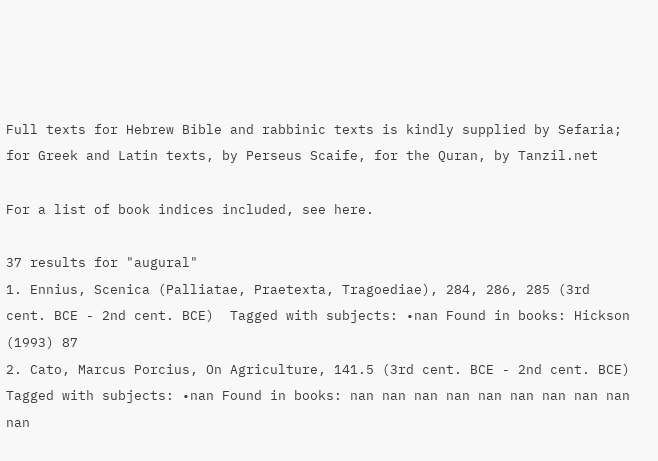Full texts for Hebrew Bible and rabbinic texts is kindly supplied by Sefaria; for Greek and Latin texts, by Perseus Scaife, for the Quran, by Tanzil.net

For a list of book indices included, see here.

37 results for "augural"
1. Ennius, Scenica (Palliatae, Praetexta, Tragoediae), 284, 286, 285 (3rd cent. BCE - 2nd cent. BCE)  Tagged with subjects: •nan Found in books: Hickson (1993) 87
2. Cato, Marcus Porcius, On Agriculture, 141.5 (3rd cent. BCE - 2nd cent. BCE)  Tagged with subjects: •nan Found in books: nan nan nan nan nan nan nan nan nan nan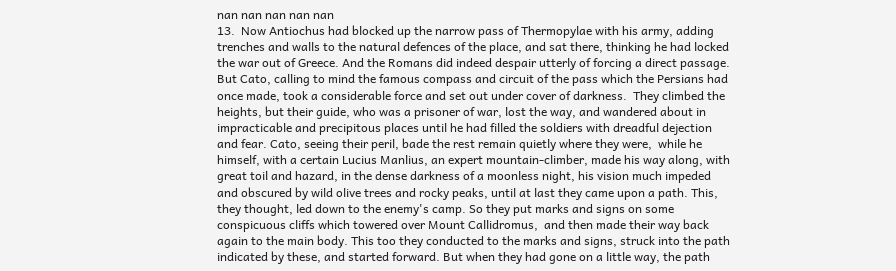nan nan nan nan nan
13.  Now Antiochus had blocked up the narrow pass of Thermopylae with his army, adding trenches and walls to the natural defences of the place, and sat there, thinking he had locked the war out of Greece. And the Romans did indeed despair utterly of forcing a direct passage. But Cato, calling to mind the famous compass and circuit of the pass which the Persians had once made, took a considerable force and set out under cover of darkness.  They climbed the heights, but their guide, who was a prisoner of war, lost the way, and wandered about in impracticable and precipitous places until he had filled the soldiers with dreadful dejection and fear. Cato, seeing their peril, bade the rest remain quietly where they were,  while he himself, with a certain Lucius Manlius, an expert mountain-climber, made his way along, with great toil and hazard, in the dense darkness of a moonless night, his vision much impeded and obscured by wild olive trees and rocky peaks, until at last they came upon a path. This, they thought, led down to the enemy's camp. So they put marks and signs on some conspicuous cliffs which towered over Mount Callidromus,  and then made their way back again to the main body. This too they conducted to the marks and signs, struck into the path indicated by these, and started forward. But when they had gone on a little way, the path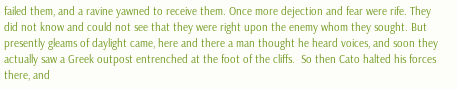failed them, and a ravine yawned to receive them. Once more dejection and fear were rife. They did not know and could not see that they were right upon the enemy whom they sought. But presently gleams of daylight came, here and there a man thought he heard voices, and soon they actually saw a Greek outpost entrenched at the foot of the cliffs.  So then Cato halted his forces there, and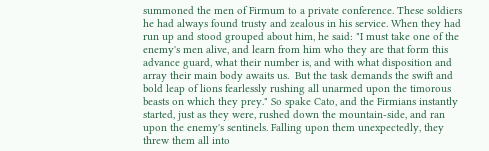summoned the men of Firmum to a private conference. These soldiers he had always found trusty and zealous in his service. When they had run up and stood grouped about him, he said: "I must take one of the enemy's men alive, and learn from him who they are that form this advance guard, what their number is, and with what disposition and array their main body awaits us.  But the task demands the swift and bold leap of lions fearlessly rushing all unarmed upon the timorous beasts on which they prey." So spake Cato, and the Firmians instantly started, just as they were, rushed down the mountain-side, and ran upon the enemy's sentinels. Falling upon them unexpectedly, they threw them all into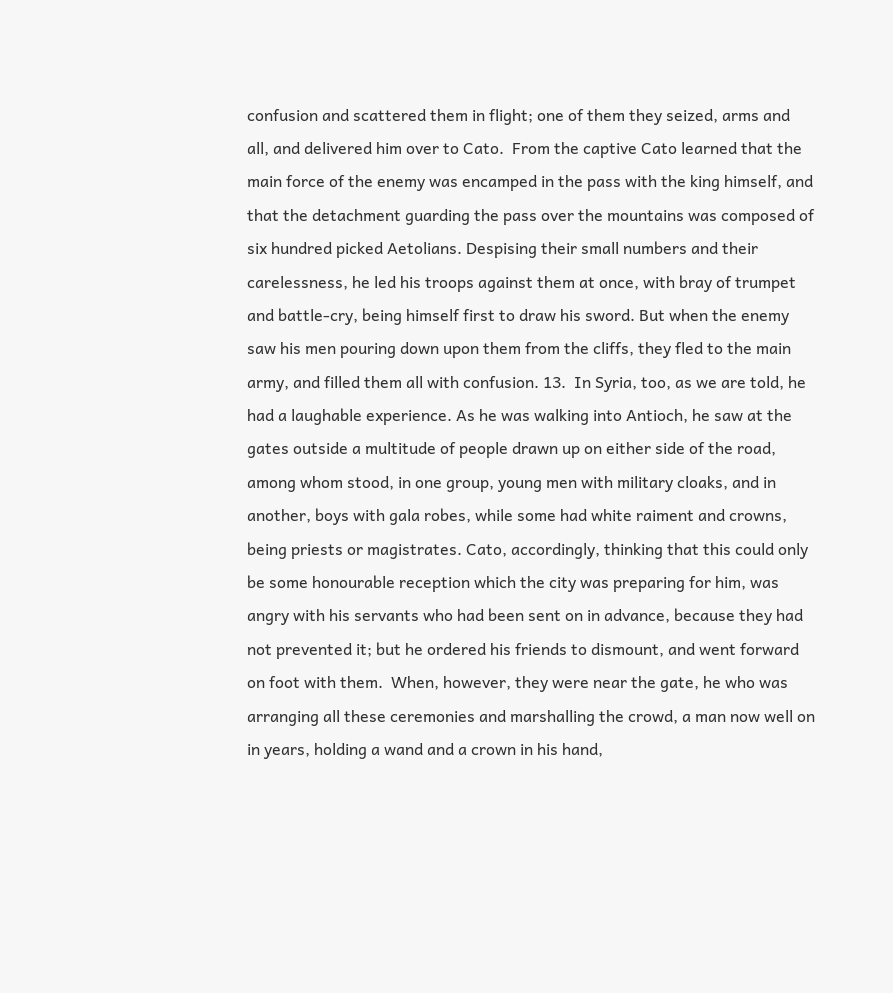confusion and scattered them in flight; one of them they seized, arms and all, and delivered him over to Cato.  From the captive Cato learned that the main force of the enemy was encamped in the pass with the king himself, and that the detachment guarding the pass over the mountains was composed of six hundred picked Aetolians. Despising their small numbers and their carelessness, he led his troops against them at once, with bray of trumpet and battle-cry, being himself first to draw his sword. But when the enemy saw his men pouring down upon them from the cliffs, they fled to the main army, and filled them all with confusion. 13.  In Syria, too, as we are told, he had a laughable experience. As he was walking into Antioch, he saw at the gates outside a multitude of people drawn up on either side of the road, among whom stood, in one group, young men with military cloaks, and in another, boys with gala robes, while some had white raiment and crowns, being priests or magistrates. Cato, accordingly, thinking that this could only be some honourable reception which the city was preparing for him, was angry with his servants who had been sent on in advance, because they had not prevented it; but he ordered his friends to dismount, and went forward on foot with them.  When, however, they were near the gate, he who was arranging all these ceremonies and marshalling the crowd, a man now well on in years, holding a wand and a crown in his hand,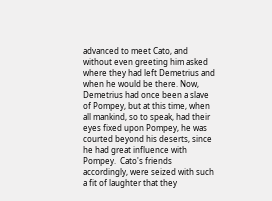advanced to meet Cato, and without even greeting him asked where they had left Demetrius and when he would be there. Now, Demetrius had once been a slave of Pompey, but at this time, when all mankind, so to speak, had their eyes fixed upon Pompey, he was courted beyond his deserts, since he had great influence with Pompey.  Cato's friends accordingly, were seized with such a fit of laughter that they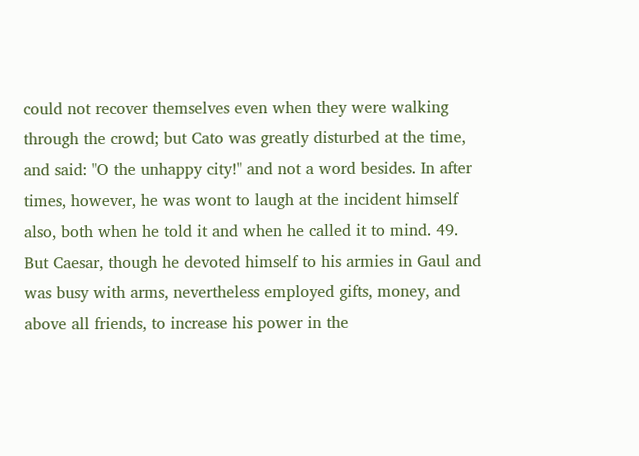could not recover themselves even when they were walking through the crowd; but Cato was greatly disturbed at the time, and said: "O the unhappy city!" and not a word besides. In after times, however, he was wont to laugh at the incident himself also, both when he told it and when he called it to mind. 49.  But Caesar, though he devoted himself to his armies in Gaul and was busy with arms, nevertheless employed gifts, money, and above all friends, to increase his power in the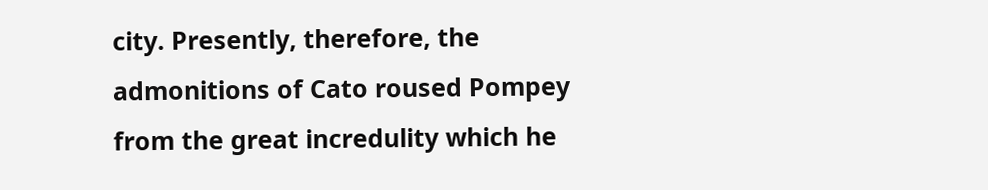city. Presently, therefore, the admonitions of Cato roused Pompey from the great incredulity which he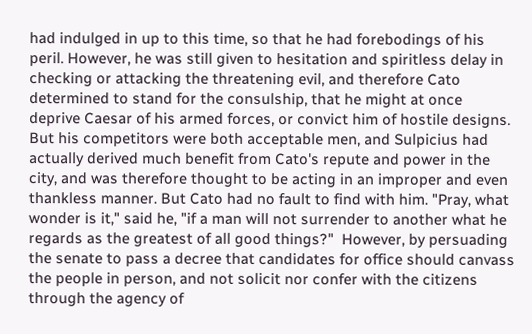had indulged in up to this time, so that he had forebodings of his peril. However, he was still given to hesitation and spiritless delay in checking or attacking the threatening evil, and therefore Cato determined to stand for the consulship, that he might at once deprive Caesar of his armed forces, or convict him of hostile designs.  But his competitors were both acceptable men, and Sulpicius had actually derived much benefit from Cato's repute and power in the city, and was therefore thought to be acting in an improper and even thankless manner. But Cato had no fault to find with him. "Pray, what wonder is it," said he, "if a man will not surrender to another what he regards as the greatest of all good things?"  However, by persuading the senate to pass a decree that candidates for office should canvass the people in person, and not solicit nor confer with the citizens through the agency of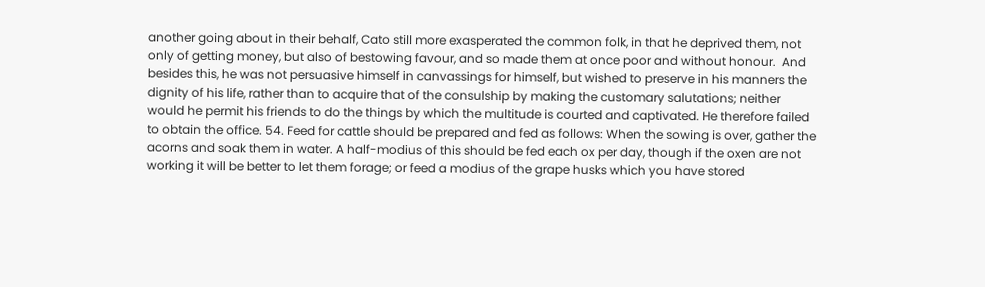another going about in their behalf, Cato still more exasperated the common folk, in that he deprived them, not only of getting money, but also of bestowing favour, and so made them at once poor and without honour.  And besides this, he was not persuasive himself in canvassings for himself, but wished to preserve in his manners the dignity of his life, rather than to acquire that of the consulship by making the customary salutations; neither would he permit his friends to do the things by which the multitude is courted and captivated. He therefore failed to obtain the office. 54. Feed for cattle should be prepared and fed as follows: When the sowing is over, gather the acorns and soak them in water. A half-modius of this should be fed each ox per day, though if the oxen are not working it will be better to let them forage; or feed a modius of the grape husks which you have stored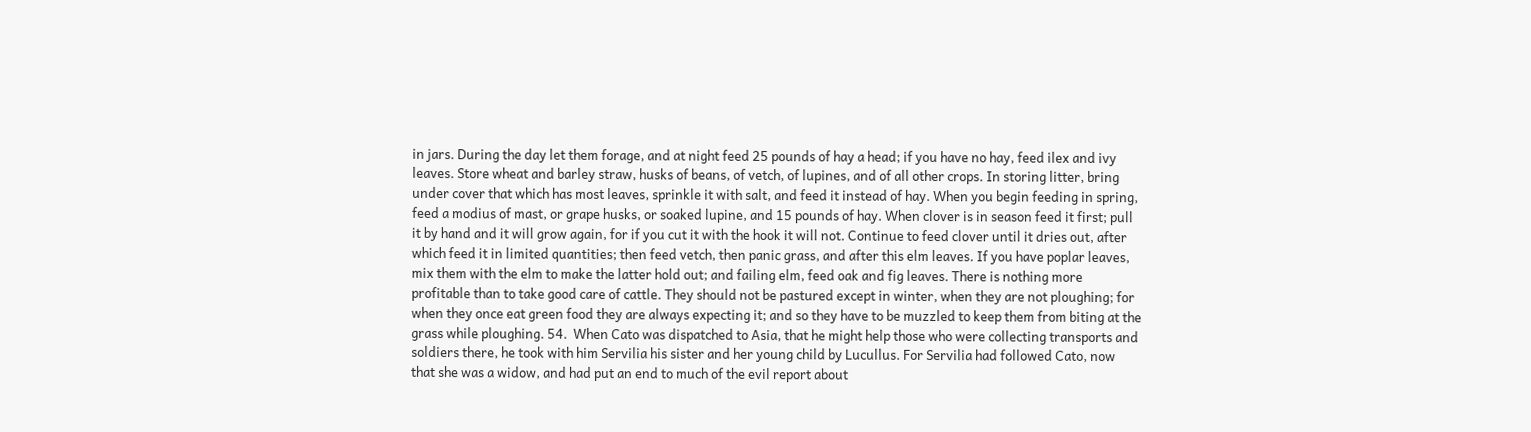in jars. During the day let them forage, and at night feed 25 pounds of hay a head; if you have no hay, feed ilex and ivy leaves. Store wheat and barley straw, husks of beans, of vetch, of lupines, and of all other crops. In storing litter, bring under cover that which has most leaves, sprinkle it with salt, and feed it instead of hay. When you begin feeding in spring, feed a modius of mast, or grape husks, or soaked lupine, and 15 pounds of hay. When clover is in season feed it first; pull it by hand and it will grow again, for if you cut it with the hook it will not. Continue to feed clover until it dries out, after which feed it in limited quantities; then feed vetch, then panic grass, and after this elm leaves. If you have poplar leaves, mix them with the elm to make the latter hold out; and failing elm, feed oak and fig leaves. There is nothing more profitable than to take good care of cattle. They should not be pastured except in winter, when they are not ploughing; for when they once eat green food they are always expecting it; and so they have to be muzzled to keep them from biting at the grass while ploughing. 54.  When Cato was dispatched to Asia, that he might help those who were collecting transports and soldiers there, he took with him Servilia his sister and her young child by Lucullus. For Servilia had followed Cato, now that she was a widow, and had put an end to much of the evil report about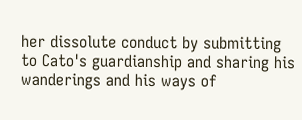her dissolute conduct by submitting to Cato's guardianship and sharing his wanderings and his ways of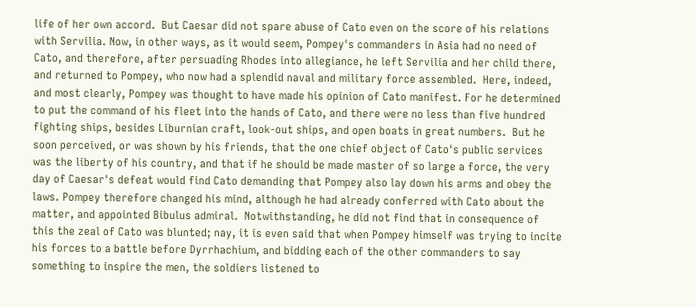life of her own accord.  But Caesar did not spare abuse of Cato even on the score of his relations with Servilia. Now, in other ways, as it would seem, Pompey's commanders in Asia had no need of Cato, and therefore, after persuading Rhodes into allegiance, he left Servilia and her child there, and returned to Pompey, who now had a splendid naval and military force assembled.  Here, indeed, and most clearly, Pompey was thought to have made his opinion of Cato manifest. For he determined to put the command of his fleet into the hands of Cato, and there were no less than five hundred fighting ships, besides Liburnian craft, look-out ships, and open boats in great numbers.  But he soon perceived, or was shown by his friends, that the one chief object of Cato's public services was the liberty of his country, and that if he should be made master of so large a force, the very day of Caesar's defeat would find Cato demanding that Pompey also lay down his arms and obey the laws. Pompey therefore changed his mind, although he had already conferred with Cato about the matter, and appointed Bibulus admiral.  Notwithstanding, he did not find that in consequence of this the zeal of Cato was blunted; nay, it is even said that when Pompey himself was trying to incite his forces to a battle before Dyrrhachium, and bidding each of the other commanders to say something to inspire the men, the soldiers listened to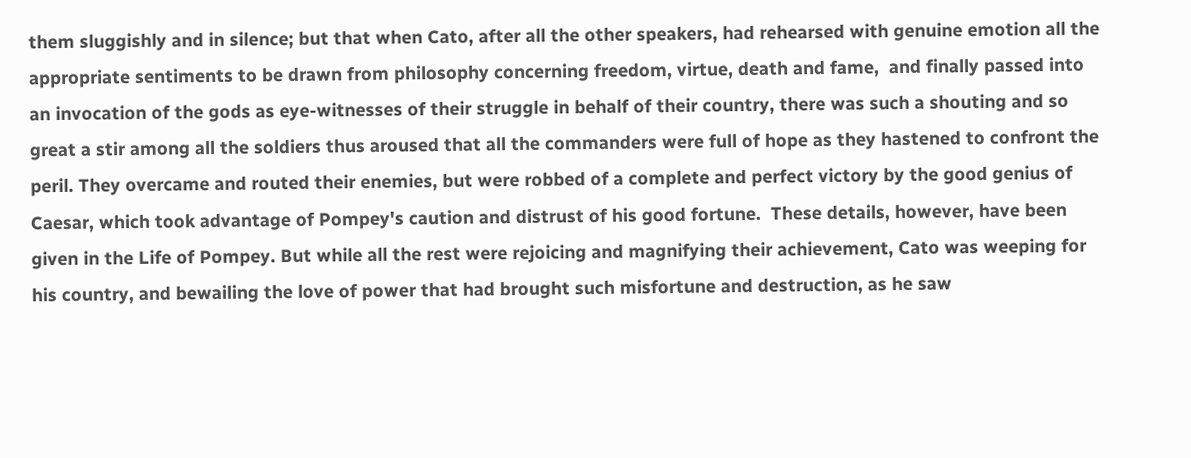them sluggishly and in silence; but that when Cato, after all the other speakers, had rehearsed with genuine emotion all the appropriate sentiments to be drawn from philosophy concerning freedom, virtue, death and fame,  and finally passed into an invocation of the gods as eye-witnesses of their struggle in behalf of their country, there was such a shouting and so great a stir among all the soldiers thus aroused that all the commanders were full of hope as they hastened to confront the peril. They overcame and routed their enemies, but were robbed of a complete and perfect victory by the good genius of Caesar, which took advantage of Pompey's caution and distrust of his good fortune.  These details, however, have been given in the Life of Pompey. But while all the rest were rejoicing and magnifying their achievement, Cato was weeping for his country, and bewailing the love of power that had brought such misfortune and destruction, as he saw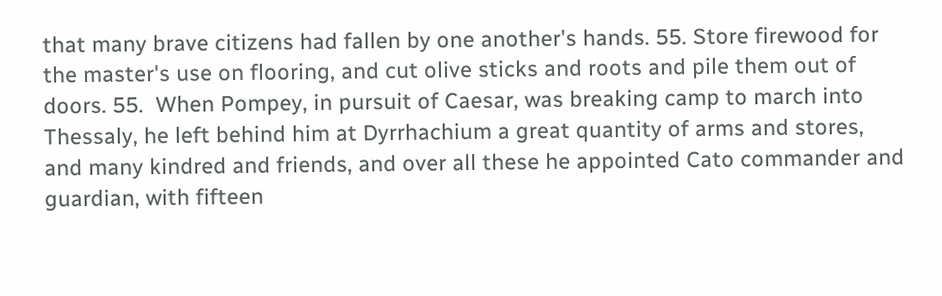that many brave citizens had fallen by one another's hands. 55. Store firewood for the master's use on flooring, and cut olive sticks and roots and pile them out of doors. 55.  When Pompey, in pursuit of Caesar, was breaking camp to march into Thessaly, he left behind him at Dyrrhachium a great quantity of arms and stores, and many kindred and friends, and over all these he appointed Cato commander and guardian, with fifteen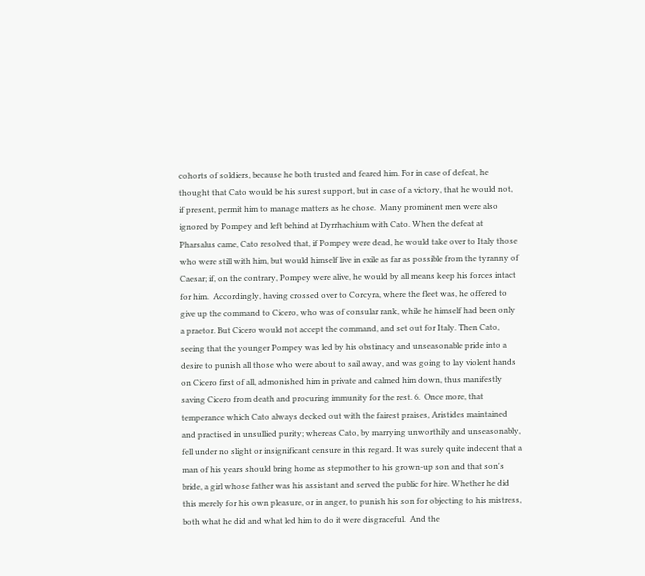cohorts of soldiers, because he both trusted and feared him. For in case of defeat, he thought that Cato would be his surest support, but in case of a victory, that he would not, if present, permit him to manage matters as he chose.  Many prominent men were also ignored by Pompey and left behind at Dyrrhachium with Cato. When the defeat at Pharsalus came, Cato resolved that, if Pompey were dead, he would take over to Italy those who were still with him, but would himself live in exile as far as possible from the tyranny of Caesar; if, on the contrary, Pompey were alive, he would by all means keep his forces intact for him.  Accordingly, having crossed over to Corcyra, where the fleet was, he offered to give up the command to Cicero, who was of consular rank, while he himself had been only a praetor. But Cicero would not accept the command, and set out for Italy. Then Cato, seeing that the younger Pompey was led by his obstinacy and unseasonable pride into a desire to punish all those who were about to sail away, and was going to lay violent hands on Cicero first of all, admonished him in private and calmed him down, thus manifestly saving Cicero from death and procuring immunity for the rest. 6.  Once more, that temperance which Cato always decked out with the fairest praises, Aristides maintained and practised in unsullied purity; whereas Cato, by marrying unworthily and unseasonably, fell under no slight or insignificant censure in this regard. It was surely quite indecent that a man of his years should bring home as stepmother to his grown‑up son and that son's bride, a girl whose father was his assistant and served the public for hire. Whether he did this merely for his own pleasure, or in anger, to punish his son for objecting to his mistress, both what he did and what led him to do it were disgraceful.  And the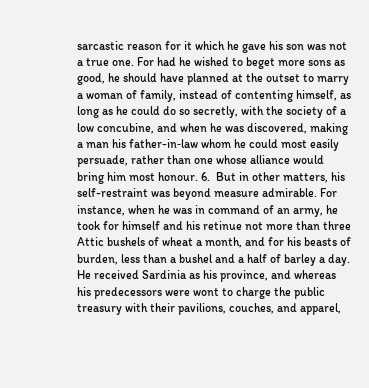sarcastic reason for it which he gave his son was not a true one. For had he wished to beget more sons as good, he should have planned at the outset to marry a woman of family, instead of contenting himself, as long as he could do so secretly, with the society of a low concubine, and when he was discovered, making a man his father-in‑law whom he could most easily persuade, rather than one whose alliance would bring him most honour. 6.  But in other matters, his self-restraint was beyond measure admirable. For instance, when he was in command of an army, he took for himself and his retinue not more than three Attic bushels of wheat a month, and for his beasts of burden, less than a bushel and a half of barley a day.  He received Sardinia as his province, and whereas his predecessors were wont to charge the public treasury with their pavilions, couches, and apparel,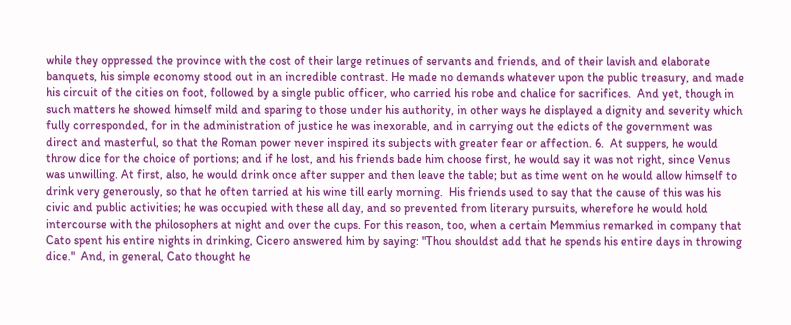while they oppressed the province with the cost of their large retinues of servants and friends, and of their lavish and elaborate banquets, his simple economy stood out in an incredible contrast. He made no demands whatever upon the public treasury, and made his circuit of the cities on foot, followed by a single public officer, who carried his robe and chalice for sacrifices.  And yet, though in such matters he showed himself mild and sparing to those under his authority, in other ways he displayed a dignity and severity which fully corresponded, for in the administration of justice he was inexorable, and in carrying out the edicts of the government was direct and masterful, so that the Roman power never inspired its subjects with greater fear or affection. 6.  At suppers, he would throw dice for the choice of portions; and if he lost, and his friends bade him choose first, he would say it was not right, since Venus was unwilling. At first, also, he would drink once after supper and then leave the table; but as time went on he would allow himself to drink very generously, so that he often tarried at his wine till early morning.  His friends used to say that the cause of this was his civic and public activities; he was occupied with these all day, and so prevented from literary pursuits, wherefore he would hold intercourse with the philosophers at night and over the cups. For this reason, too, when a certain Memmius remarked in company that Cato spent his entire nights in drinking, Cicero answered him by saying: "Thou shouldst add that he spends his entire days in throwing dice."  And, in general, Cato thought he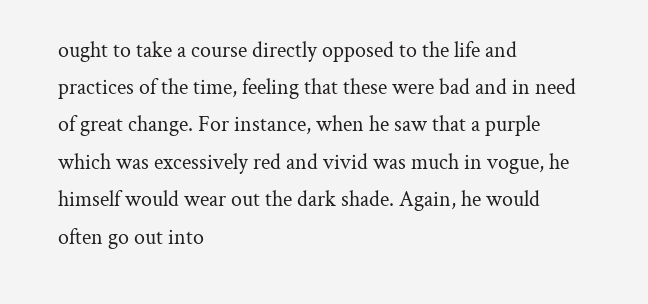ought to take a course directly opposed to the life and practices of the time, feeling that these were bad and in need of great change. For instance, when he saw that a purple which was excessively red and vivid was much in vogue, he himself would wear out the dark shade. Again, he would often go out into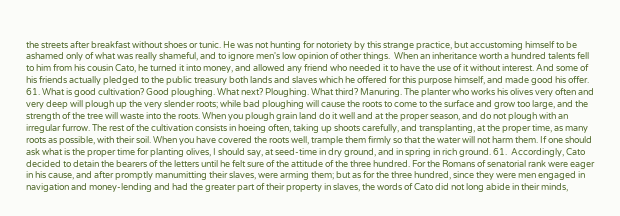the streets after breakfast without shoes or tunic. He was not hunting for notoriety by this strange practice, but accustoming himself to be ashamed only of what was really shameful, and to ignore men's low opinion of other things.  When an inheritance worth a hundred talents fell to him from his cousin Cato, he turned it into money, and allowed any friend who needed it to have the use of it without interest. And some of his friends actually pledged to the public treasury both lands and slaves which he offered for this purpose himself, and made good his offer. 61. What is good cultivation? Good ploughing. What next? Ploughing. What third? Manuring. The planter who works his olives very often and very deep will plough up the very slender roots; while bad ploughing will cause the roots to come to the surface and grow too large, and the strength of the tree will waste into the roots. When you plough grain land do it well and at the proper season, and do not plough with an irregular furrow. The rest of the cultivation consists in hoeing often, taking up shoots carefully, and transplanting, at the proper time, as many roots as possible, with their soil. When you have covered the roots well, trample them firmly so that the water will not harm them. If one should ask what is the proper time for planting olives, I should say, at seed-time in dry ground, and in spring in rich ground. 61.  Accordingly, Cato decided to detain the bearers of the letters until he felt sure of the attitude of the three hundred. For the Romans of senatorial rank were eager in his cause, and after promptly manumitting their slaves, were arming them; but as for the three hundred, since they were men engaged in navigation and money-lending and had the greater part of their property in slaves, the words of Cato did not long abide in their minds,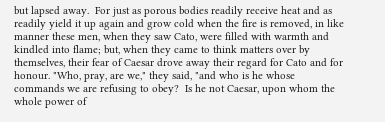but lapsed away.  For just as porous bodies readily receive heat and as readily yield it up again and grow cold when the fire is removed, in like manner these men, when they saw Cato, were filled with warmth and kindled into flame; but, when they came to think matters over by themselves, their fear of Caesar drove away their regard for Cato and for honour. "Who, pray, are we," they said, "and who is he whose commands we are refusing to obey?  Is he not Caesar, upon whom the whole power of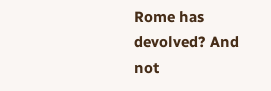Rome has devolved? And not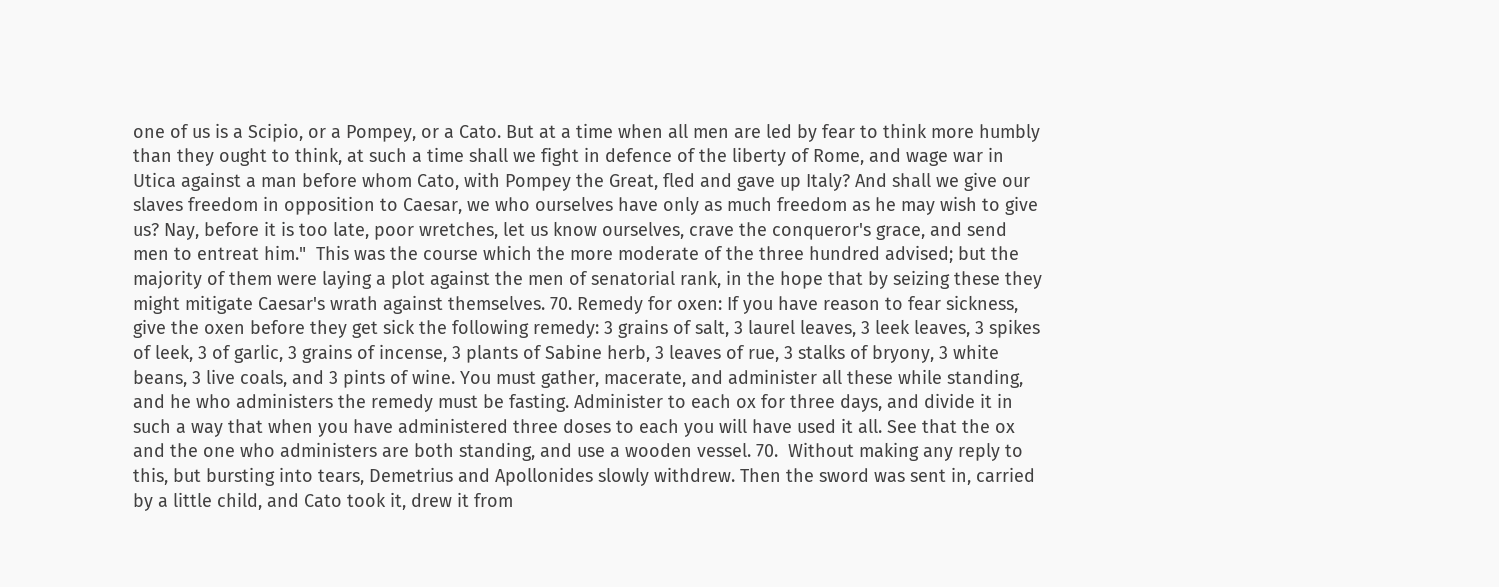one of us is a Scipio, or a Pompey, or a Cato. But at a time when all men are led by fear to think more humbly than they ought to think, at such a time shall we fight in defence of the liberty of Rome, and wage war in Utica against a man before whom Cato, with Pompey the Great, fled and gave up Italy? And shall we give our slaves freedom in opposition to Caesar, we who ourselves have only as much freedom as he may wish to give us? Nay, before it is too late, poor wretches, let us know ourselves, crave the conqueror's grace, and send men to entreat him."  This was the course which the more moderate of the three hundred advised; but the majority of them were laying a plot against the men of senatorial rank, in the hope that by seizing these they might mitigate Caesar's wrath against themselves. 70. Remedy for oxen: If you have reason to fear sickness, give the oxen before they get sick the following remedy: 3 grains of salt, 3 laurel leaves, 3 leek leaves, 3 spikes of leek, 3 of garlic, 3 grains of incense, 3 plants of Sabine herb, 3 leaves of rue, 3 stalks of bryony, 3 white beans, 3 live coals, and 3 pints of wine. You must gather, macerate, and administer all these while standing, and he who administers the remedy must be fasting. Administer to each ox for three days, and divide it in such a way that when you have administered three doses to each you will have used it all. See that the ox and the one who administers are both standing, and use a wooden vessel. 70.  Without making any reply to this, but bursting into tears, Demetrius and Apollonides slowly withdrew. Then the sword was sent in, carried by a little child, and Cato took it, drew it from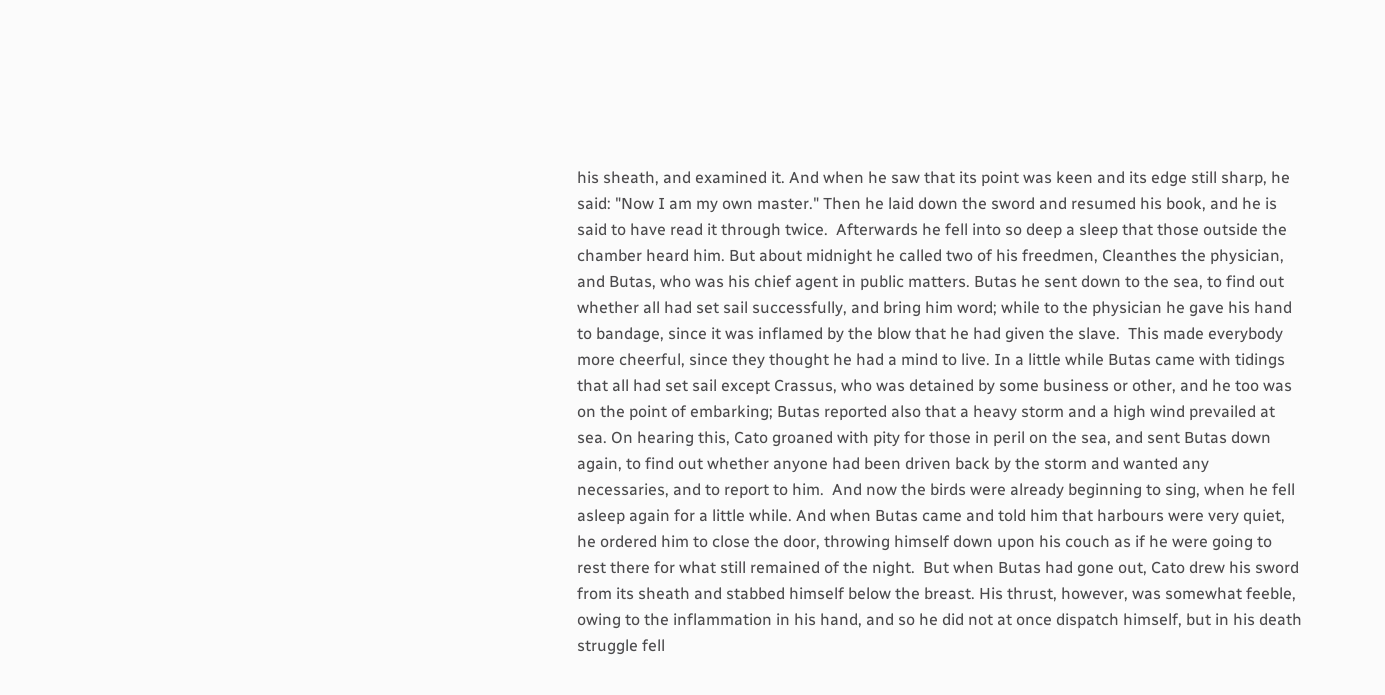his sheath, and examined it. And when he saw that its point was keen and its edge still sharp, he said: "Now I am my own master." Then he laid down the sword and resumed his book, and he is said to have read it through twice.  Afterwards he fell into so deep a sleep that those outside the chamber heard him. But about midnight he called two of his freedmen, Cleanthes the physician, and Butas, who was his chief agent in public matters. Butas he sent down to the sea, to find out whether all had set sail successfully, and bring him word; while to the physician he gave his hand to bandage, since it was inflamed by the blow that he had given the slave.  This made everybody more cheerful, since they thought he had a mind to live. In a little while Butas came with tidings that all had set sail except Crassus, who was detained by some business or other, and he too was on the point of embarking; Butas reported also that a heavy storm and a high wind prevailed at sea. On hearing this, Cato groaned with pity for those in peril on the sea, and sent Butas down again, to find out whether anyone had been driven back by the storm and wanted any necessaries, and to report to him.  And now the birds were already beginning to sing, when he fell asleep again for a little while. And when Butas came and told him that harbours were very quiet, he ordered him to close the door, throwing himself down upon his couch as if he were going to rest there for what still remained of the night.  But when Butas had gone out, Cato drew his sword from its sheath and stabbed himself below the breast. His thrust, however, was somewhat feeble, owing to the inflammation in his hand, and so he did not at once dispatch himself, but in his death struggle fell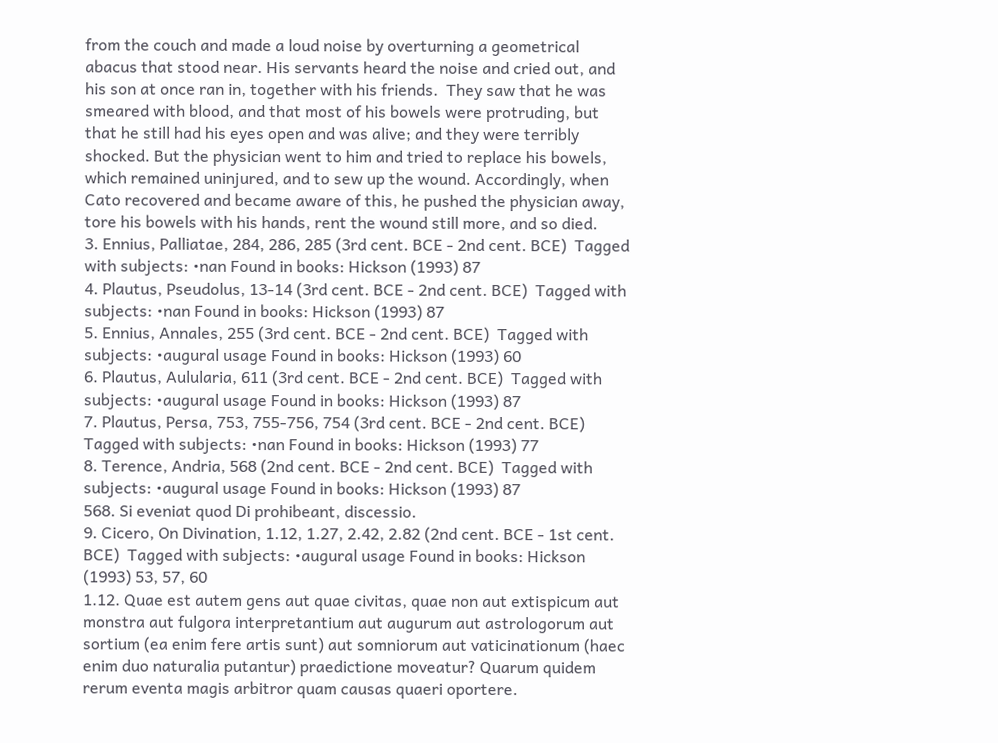from the couch and made a loud noise by overturning a geometrical abacus that stood near. His servants heard the noise and cried out, and his son at once ran in, together with his friends.  They saw that he was smeared with blood, and that most of his bowels were protruding, but that he still had his eyes open and was alive; and they were terribly shocked. But the physician went to him and tried to replace his bowels, which remained uninjured, and to sew up the wound. Accordingly, when Cato recovered and became aware of this, he pushed the physician away, tore his bowels with his hands, rent the wound still more, and so died.
3. Ennius, Palliatae, 284, 286, 285 (3rd cent. BCE - 2nd cent. BCE)  Tagged with subjects: •nan Found in books: Hickson (1993) 87
4. Plautus, Pseudolus, 13-14 (3rd cent. BCE - 2nd cent. BCE)  Tagged with subjects: •nan Found in books: Hickson (1993) 87
5. Ennius, Annales, 255 (3rd cent. BCE - 2nd cent. BCE)  Tagged with subjects: •augural usage Found in books: Hickson (1993) 60
6. Plautus, Aulularia, 611 (3rd cent. BCE - 2nd cent. BCE)  Tagged with subjects: •augural usage Found in books: Hickson (1993) 87
7. Plautus, Persa, 753, 755-756, 754 (3rd cent. BCE - 2nd cent. BCE)  Tagged with subjects: •nan Found in books: Hickson (1993) 77
8. Terence, Andria, 568 (2nd cent. BCE - 2nd cent. BCE)  Tagged with subjects: •augural usage Found in books: Hickson (1993) 87
568. Si eveniat quod Di prohibeant, discessio.
9. Cicero, On Divination, 1.12, 1.27, 2.42, 2.82 (2nd cent. BCE - 1st cent. BCE)  Tagged with subjects: •augural usage Found in books: Hickson (1993) 53, 57, 60
1.12. Quae est autem gens aut quae civitas, quae non aut extispicum aut monstra aut fulgora interpretantium aut augurum aut astrologorum aut sortium (ea enim fere artis sunt) aut somniorum aut vaticinationum (haec enim duo naturalia putantur) praedictione moveatur? Quarum quidem rerum eventa magis arbitror quam causas quaeri oportere.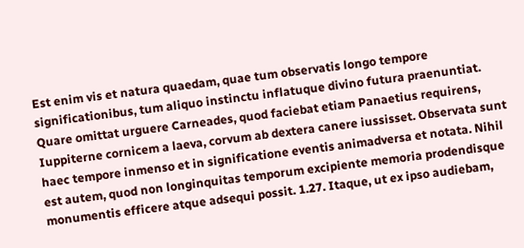Est enim vis et natura quaedam, quae tum observatis longo tempore significationibus, tum aliquo instinctu inflatuque divino futura praenuntiat. Quare omittat urguere Carneades, quod faciebat etiam Panaetius requirens, Iuppiterne cornicem a laeva, corvum ab dextera canere iussisset. Observata sunt haec tempore inmenso et in significatione eventis animadversa et notata. Nihil est autem, quod non longinquitas temporum excipiente memoria prodendisque monumentis efficere atque adsequi possit. 1.27. Itaque, ut ex ipso audiebam,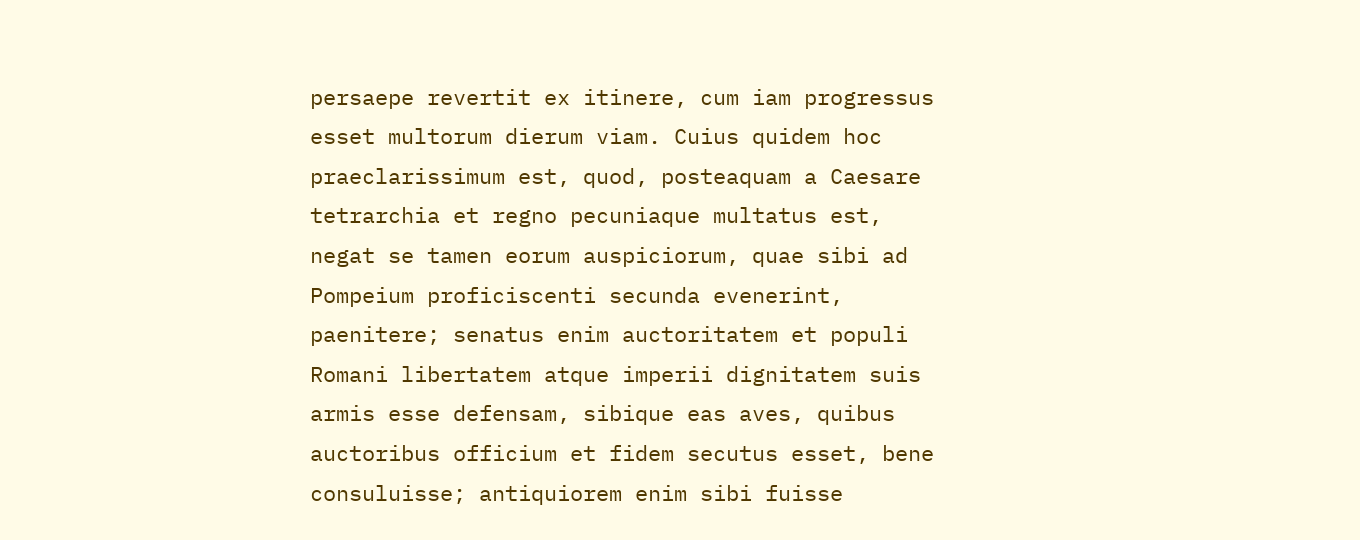persaepe revertit ex itinere, cum iam progressus esset multorum dierum viam. Cuius quidem hoc praeclarissimum est, quod, posteaquam a Caesare tetrarchia et regno pecuniaque multatus est, negat se tamen eorum auspiciorum, quae sibi ad Pompeium proficiscenti secunda evenerint, paenitere; senatus enim auctoritatem et populi Romani libertatem atque imperii dignitatem suis armis esse defensam, sibique eas aves, quibus auctoribus officium et fidem secutus esset, bene consuluisse; antiquiorem enim sibi fuisse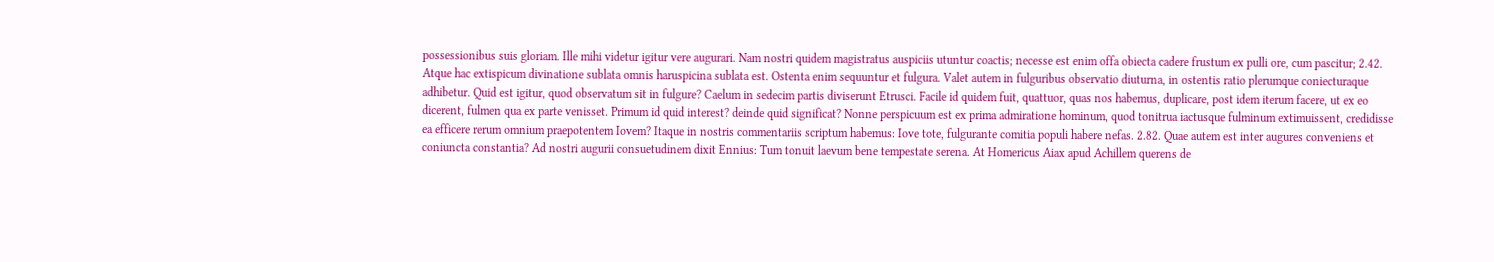possessionibus suis gloriam. Ille mihi videtur igitur vere augurari. Nam nostri quidem magistratus auspiciis utuntur coactis; necesse est enim offa obiecta cadere frustum ex pulli ore, cum pascitur; 2.42. Atque hac extispicum divinatione sublata omnis haruspicina sublata est. Ostenta enim sequuntur et fulgura. Valet autem in fulguribus observatio diuturna, in ostentis ratio plerumque coniecturaque adhibetur. Quid est igitur, quod observatum sit in fulgure? Caelum in sedecim partis diviserunt Etrusci. Facile id quidem fuit, quattuor, quas nos habemus, duplicare, post idem iterum facere, ut ex eo dicerent, fulmen qua ex parte venisset. Primum id quid interest? deinde quid significat? Nonne perspicuum est ex prima admiratione hominum, quod tonitrua iactusque fulminum extimuissent, credidisse ea efficere rerum omnium praepotentem Iovem? Itaque in nostris commentariis scriptum habemus: Iove tote, fulgurante comitia populi habere nefas. 2.82. Quae autem est inter augures conveniens et coniuncta constantia? Ad nostri augurii consuetudinem dixit Ennius: Tum tonuit laevum bene tempestate serena. At Homericus Aiax apud Achillem querens de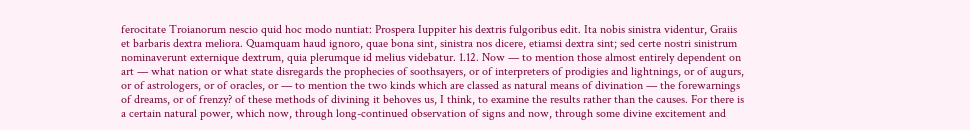ferocitate Troianorum nescio quid hoc modo nuntiat: Prospera Iuppiter his dextris fulgoribus edit. Ita nobis sinistra videntur, Graiis et barbaris dextra meliora. Quamquam haud ignoro, quae bona sint, sinistra nos dicere, etiamsi dextra sint; sed certe nostri sinistrum nominaverunt externique dextrum, quia plerumque id melius videbatur. 1.12. Now — to mention those almost entirely dependent on art — what nation or what state disregards the prophecies of soothsayers, or of interpreters of prodigies and lightnings, or of augurs, or of astrologers, or of oracles, or — to mention the two kinds which are classed as natural means of divination — the forewarnings of dreams, or of frenzy? of these methods of divining it behoves us, I think, to examine the results rather than the causes. For there is a certain natural power, which now, through long-continued observation of signs and now, through some divine excitement and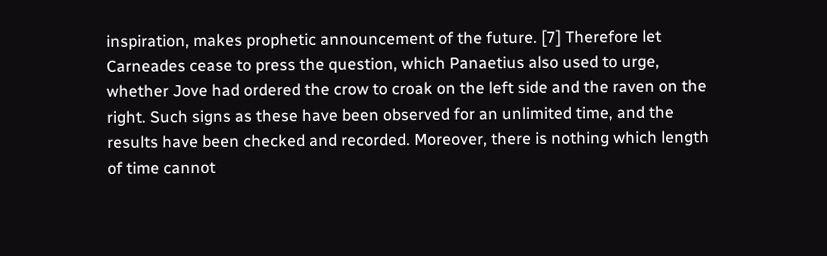inspiration, makes prophetic announcement of the future. [7] Therefore let Carneades cease to press the question, which Panaetius also used to urge, whether Jove had ordered the crow to croak on the left side and the raven on the right. Such signs as these have been observed for an unlimited time, and the results have been checked and recorded. Moreover, there is nothing which length of time cannot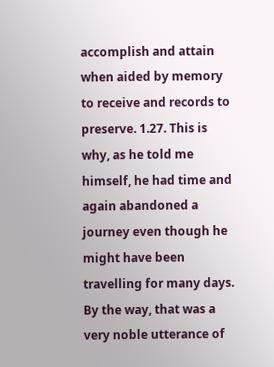accomplish and attain when aided by memory to receive and records to preserve. 1.27. This is why, as he told me himself, he had time and again abandoned a journey even though he might have been travelling for many days. By the way, that was a very noble utterance of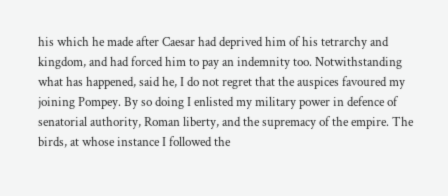his which he made after Caesar had deprived him of his tetrarchy and kingdom, and had forced him to pay an indemnity too. Notwithstanding what has happened, said he, I do not regret that the auspices favoured my joining Pompey. By so doing I enlisted my military power in defence of senatorial authority, Roman liberty, and the supremacy of the empire. The birds, at whose instance I followed the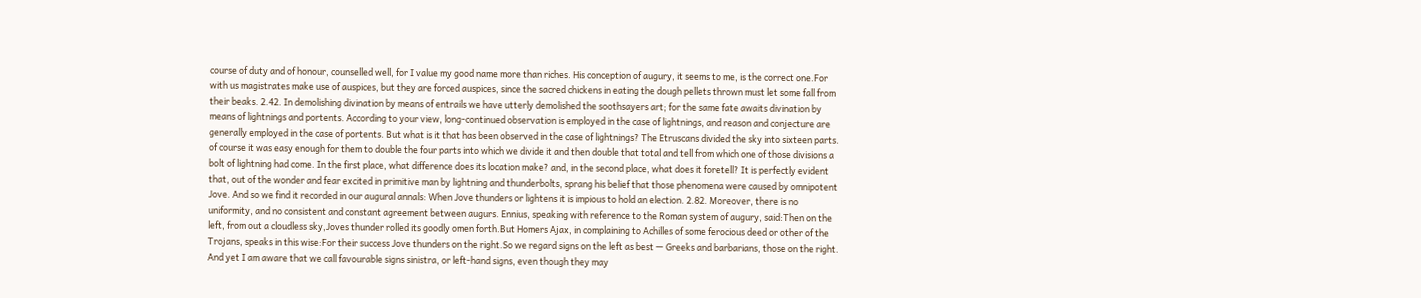course of duty and of honour, counselled well, for I value my good name more than riches. His conception of augury, it seems to me, is the correct one.For with us magistrates make use of auspices, but they are forced auspices, since the sacred chickens in eating the dough pellets thrown must let some fall from their beaks. 2.42. In demolishing divination by means of entrails we have utterly demolished the soothsayers art; for the same fate awaits divination by means of lightnings and portents. According to your view, long-continued observation is employed in the case of lightnings, and reason and conjecture are generally employed in the case of portents. But what is it that has been observed in the case of lightnings? The Etruscans divided the sky into sixteen parts. of course it was easy enough for them to double the four parts into which we divide it and then double that total and tell from which one of those divisions a bolt of lightning had come. In the first place, what difference does its location make? and, in the second place, what does it foretell? It is perfectly evident that, out of the wonder and fear excited in primitive man by lightning and thunderbolts, sprang his belief that those phenomena were caused by omnipotent Jove. And so we find it recorded in our augural annals: When Jove thunders or lightens it is impious to hold an election. 2.82. Moreover, there is no uniformity, and no consistent and constant agreement between augurs. Ennius, speaking with reference to the Roman system of augury, said:Then on the left, from out a cloudless sky,Joves thunder rolled its goodly omen forth.But Homers Ajax, in complaining to Achilles of some ferocious deed or other of the Trojans, speaks in this wise:For their success Jove thunders on the right.So we regard signs on the left as best — Greeks and barbarians, those on the right. And yet I am aware that we call favourable signs sinistra, or left-hand signs, even though they may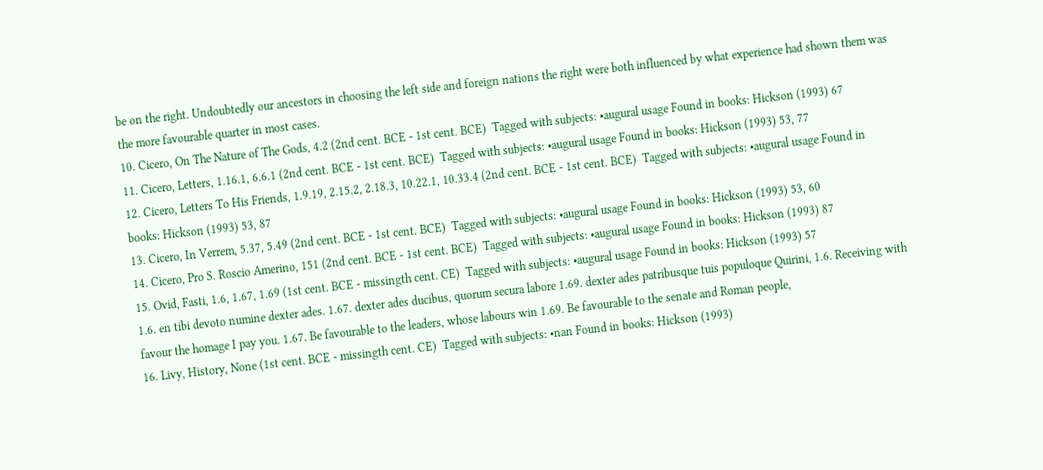be on the right. Undoubtedly our ancestors in choosing the left side and foreign nations the right were both influenced by what experience had shown them was the more favourable quarter in most cases.
10. Cicero, On The Nature of The Gods, 4.2 (2nd cent. BCE - 1st cent. BCE)  Tagged with subjects: •augural usage Found in books: Hickson (1993) 67
11. Cicero, Letters, 1.16.1, 6.6.1 (2nd cent. BCE - 1st cent. BCE)  Tagged with subjects: •augural usage Found in books: Hickson (1993) 53, 77
12. Cicero, Letters To His Friends, 1.9.19, 2.15.2, 2.18.3, 10.22.1, 10.33.4 (2nd cent. BCE - 1st cent. BCE)  Tagged with subjects: •augural usage Found in books: Hickson (1993) 53, 87
13. Cicero, In Verrem, 5.37, 5.49 (2nd cent. BCE - 1st cent. BCE)  Tagged with subjects: •augural usage Found in books: Hickson (1993) 53, 60
14. Cicero, Pro S. Roscio Amerino, 151 (2nd cent. BCE - 1st cent. BCE)  Tagged with subjects: •augural usage Found in books: Hickson (1993) 87
15. Ovid, Fasti, 1.6, 1.67, 1.69 (1st cent. BCE - missingth cent. CE)  Tagged with subjects: •augural usage Found in books: Hickson (1993) 57
1.6. en tibi devoto numine dexter ades. 1.67. dexter ades ducibus, quorum secura labore 1.69. dexter ades patribusque tuis populoque Quirini, 1.6. Receiving with favour the homage I pay you. 1.67. Be favourable to the leaders, whose labours win 1.69. Be favourable to the senate and Roman people,
16. Livy, History, None (1st cent. BCE - missingth cent. CE)  Tagged with subjects: •nan Found in books: Hickson (1993)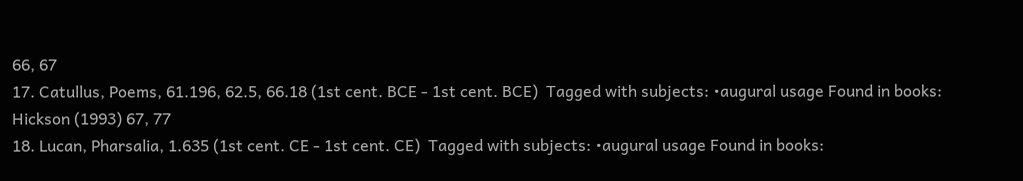66, 67
17. Catullus, Poems, 61.196, 62.5, 66.18 (1st cent. BCE - 1st cent. BCE)  Tagged with subjects: •augural usage Found in books: Hickson (1993) 67, 77
18. Lucan, Pharsalia, 1.635 (1st cent. CE - 1st cent. CE)  Tagged with subjects: •augural usage Found in books: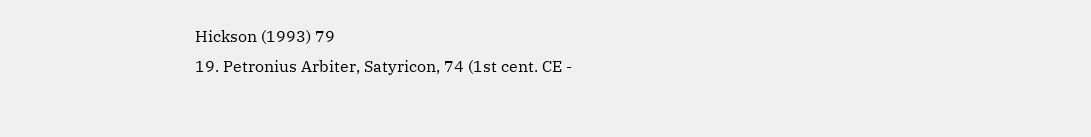Hickson (1993) 79
19. Petronius Arbiter, Satyricon, 74 (1st cent. CE -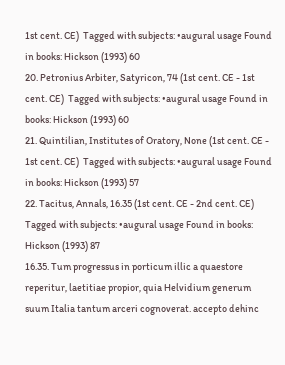1st cent. CE)  Tagged with subjects: •augural usage Found in books: Hickson (1993) 60
20. Petronius Arbiter, Satyricon, 74 (1st cent. CE - 1st cent. CE)  Tagged with subjects: •augural usage Found in books: Hickson (1993) 60
21. Quintilian, Institutes of Oratory, None (1st cent. CE - 1st cent. CE)  Tagged with subjects: •augural usage Found in books: Hickson (1993) 57
22. Tacitus, Annals, 16.35 (1st cent. CE - 2nd cent. CE)  Tagged with subjects: •augural usage Found in books: Hickson (1993) 87
16.35. Tum progressus in porticum illic a quaestore reperitur, laetitiae propior, quia Helvidium generum suum Italia tantum arceri cognoverat. accepto dehinc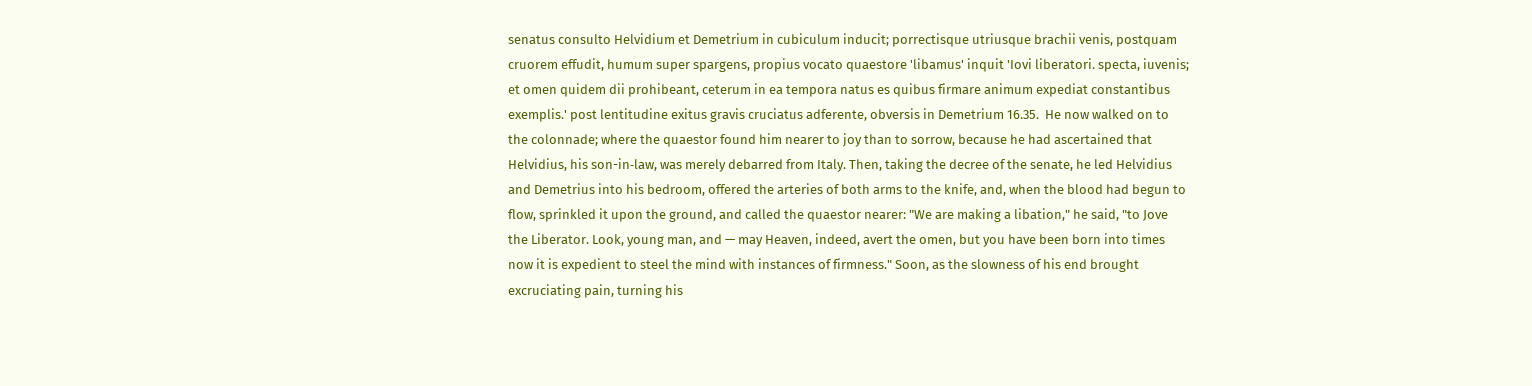senatus consulto Helvidium et Demetrium in cubiculum inducit; porrectisque utriusque brachii venis, postquam cruorem effudit, humum super spargens, propius vocato quaestore 'libamus' inquit 'Iovi liberatori. specta, iuvenis; et omen quidem dii prohibeant, ceterum in ea tempora natus es quibus firmare animum expediat constantibus exemplis.' post lentitudine exitus gravis cruciatus adferente, obversis in Demetrium 16.35.  He now walked on to the colonnade; where the quaestor found him nearer to joy than to sorrow, because he had ascertained that Helvidius, his son-in‑law, was merely debarred from Italy. Then, taking the decree of the senate, he led Helvidius and Demetrius into his bedroom, offered the arteries of both arms to the knife, and, when the blood had begun to flow, sprinkled it upon the ground, and called the quaestor nearer: "We are making a libation," he said, "to Jove the Liberator. Look, young man, and — may Heaven, indeed, avert the omen, but you have been born into times now it is expedient to steel the mind with instances of firmness." Soon, as the slowness of his end brought excruciating pain, turning his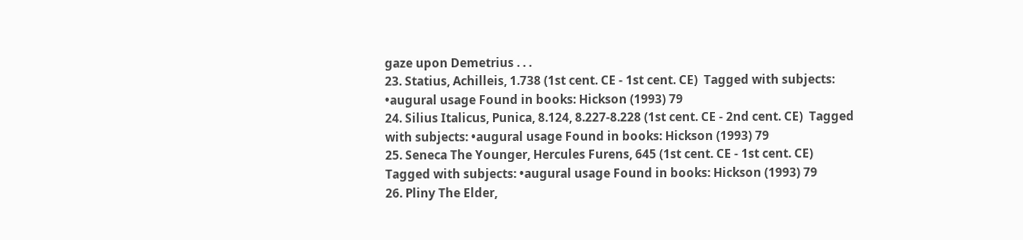gaze upon Demetrius . . .
23. Statius, Achilleis, 1.738 (1st cent. CE - 1st cent. CE)  Tagged with subjects: •augural usage Found in books: Hickson (1993) 79
24. Silius Italicus, Punica, 8.124, 8.227-8.228 (1st cent. CE - 2nd cent. CE)  Tagged with subjects: •augural usage Found in books: Hickson (1993) 79
25. Seneca The Younger, Hercules Furens, 645 (1st cent. CE - 1st cent. CE)  Tagged with subjects: •augural usage Found in books: Hickson (1993) 79
26. Pliny The Elder,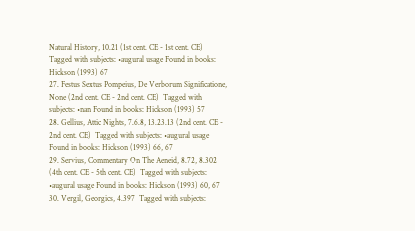Natural History, 10.21 (1st cent. CE - 1st cent. CE)  Tagged with subjects: •augural usage Found in books: Hickson (1993) 67
27. Festus Sextus Pompeius, De Verborum Significatione, None (2nd cent. CE - 2nd cent. CE)  Tagged with subjects: •nan Found in books: Hickson (1993) 57
28. Gellius, Attic Nights, 7.6.8, 13.23.13 (2nd cent. CE - 2nd cent. CE)  Tagged with subjects: •augural usage Found in books: Hickson (1993) 66, 67
29. Servius, Commentary On The Aeneid, 8.72, 8.302 (4th cent. CE - 5th cent. CE)  Tagged with subjects: •augural usage Found in books: Hickson (1993) 60, 67
30. Vergil, Georgics, 4.397  Tagged with subjects: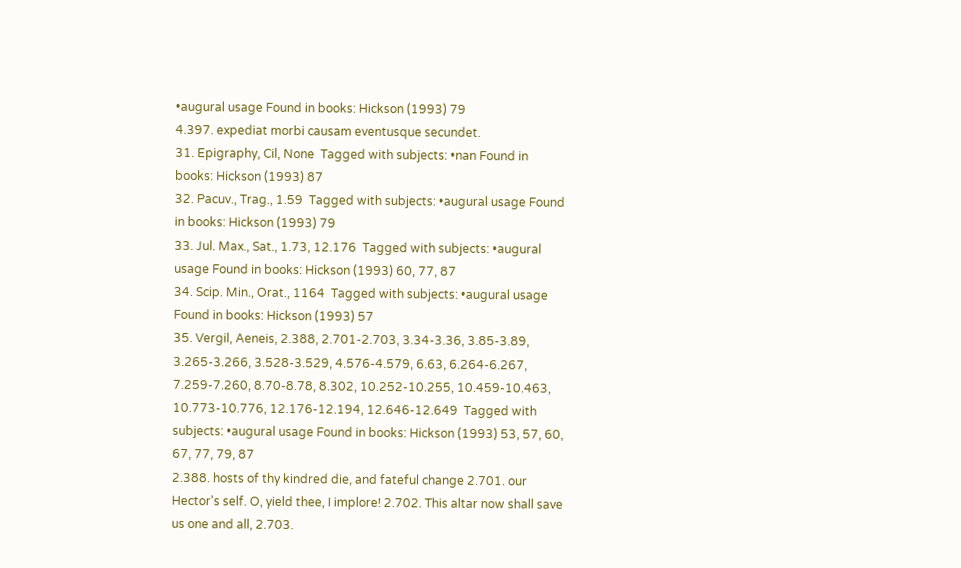•augural usage Found in books: Hickson (1993) 79
4.397. expediat morbi causam eventusque secundet.
31. Epigraphy, Cil, None  Tagged with subjects: •nan Found in books: Hickson (1993) 87
32. Pacuv., Trag., 1.59  Tagged with subjects: •augural usage Found in books: Hickson (1993) 79
33. Jul. Max., Sat., 1.73, 12.176  Tagged with subjects: •augural usage Found in books: Hickson (1993) 60, 77, 87
34. Scip. Min., Orat., 1164  Tagged with subjects: •augural usage Found in books: Hickson (1993) 57
35. Vergil, Aeneis, 2.388, 2.701-2.703, 3.34-3.36, 3.85-3.89, 3.265-3.266, 3.528-3.529, 4.576-4.579, 6.63, 6.264-6.267, 7.259-7.260, 8.70-8.78, 8.302, 10.252-10.255, 10.459-10.463, 10.773-10.776, 12.176-12.194, 12.646-12.649  Tagged with subjects: •augural usage Found in books: Hickson (1993) 53, 57, 60, 67, 77, 79, 87
2.388. hosts of thy kindred die, and fateful change 2.701. our Hector's self. O, yield thee, I implore! 2.702. This altar now shall save us one and all, 2.703.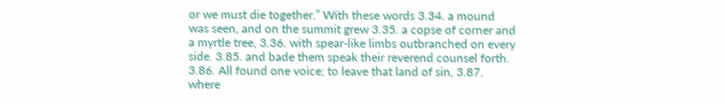or we must die together.” With these words 3.34. a mound was seen, and on the summit grew 3.35. a copse of corner and a myrtle tree, 3.36. with spear-like limbs outbranched on every side. 3.85. and bade them speak their reverend counsel forth. 3.86. All found one voice; to leave that land of sin, 3.87. where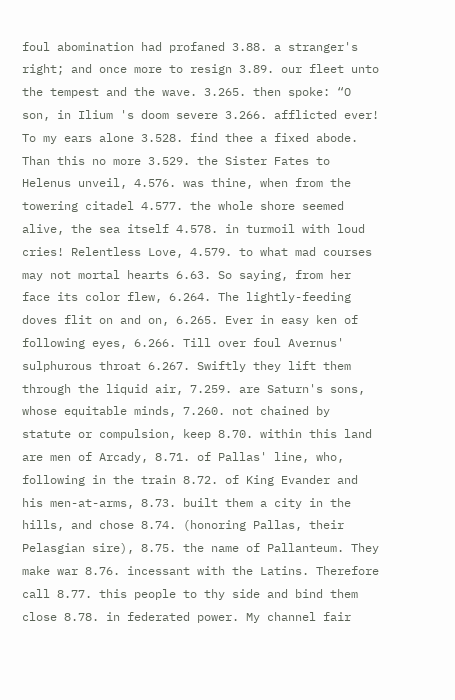foul abomination had profaned 3.88. a stranger's right; and once more to resign 3.89. our fleet unto the tempest and the wave. 3.265. then spoke: “O son, in Ilium 's doom severe 3.266. afflicted ever! To my ears alone 3.528. find thee a fixed abode. Than this no more 3.529. the Sister Fates to Helenus unveil, 4.576. was thine, when from the towering citadel 4.577. the whole shore seemed alive, the sea itself 4.578. in turmoil with loud cries! Relentless Love, 4.579. to what mad courses may not mortal hearts 6.63. So saying, from her face its color flew, 6.264. The lightly-feeding doves flit on and on, 6.265. Ever in easy ken of following eyes, 6.266. Till over foul Avernus' sulphurous throat 6.267. Swiftly they lift them through the liquid air, 7.259. are Saturn's sons, whose equitable minds, 7.260. not chained by statute or compulsion, keep 8.70. within this land are men of Arcady, 8.71. of Pallas' line, who, following in the train 8.72. of King Evander and his men-at-arms, 8.73. built them a city in the hills, and chose 8.74. (honoring Pallas, their Pelasgian sire), 8.75. the name of Pallanteum. They make war 8.76. incessant with the Latins. Therefore call 8.77. this people to thy side and bind them close 8.78. in federated power. My channel fair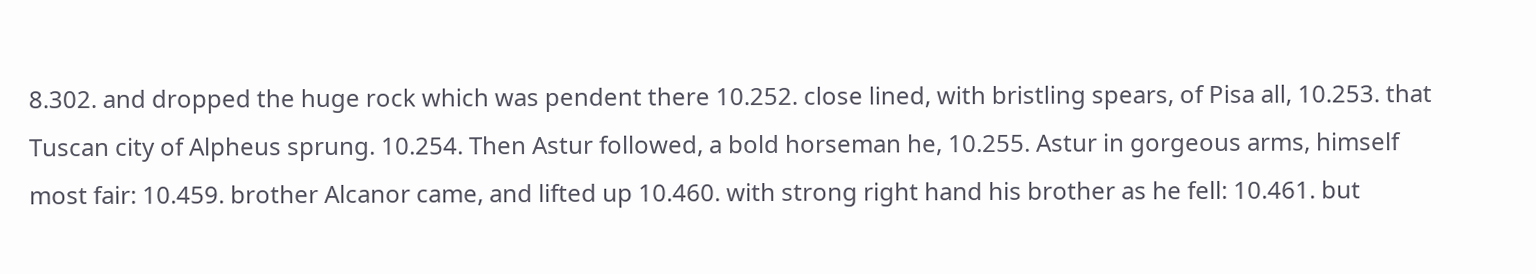8.302. and dropped the huge rock which was pendent there 10.252. close lined, with bristling spears, of Pisa all, 10.253. that Tuscan city of Alpheus sprung. 10.254. Then Astur followed, a bold horseman he, 10.255. Astur in gorgeous arms, himself most fair: 10.459. brother Alcanor came, and lifted up 10.460. with strong right hand his brother as he fell: 10.461. but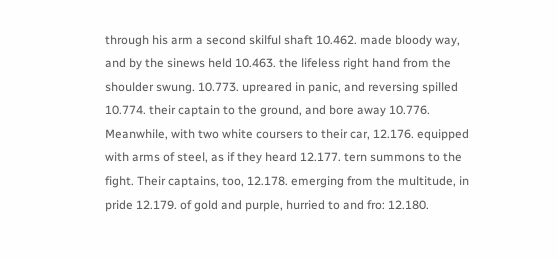through his arm a second skilful shaft 10.462. made bloody way, and by the sinews held 10.463. the lifeless right hand from the shoulder swung. 10.773. upreared in panic, and reversing spilled 10.774. their captain to the ground, and bore away 10.776. Meanwhile, with two white coursers to their car, 12.176. equipped with arms of steel, as if they heard 12.177. tern summons to the fight. Their captains, too, 12.178. emerging from the multitude, in pride 12.179. of gold and purple, hurried to and fro: 12.180.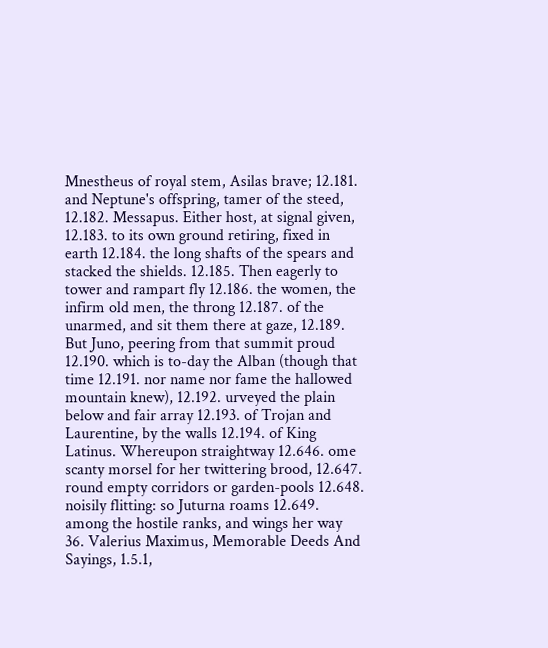Mnestheus of royal stem, Asilas brave; 12.181. and Neptune's offspring, tamer of the steed, 12.182. Messapus. Either host, at signal given, 12.183. to its own ground retiring, fixed in earth 12.184. the long shafts of the spears and stacked the shields. 12.185. Then eagerly to tower and rampart fly 12.186. the women, the infirm old men, the throng 12.187. of the unarmed, and sit them there at gaze, 12.189. But Juno, peering from that summit proud 12.190. which is to-day the Alban (though that time 12.191. nor name nor fame the hallowed mountain knew), 12.192. urveyed the plain below and fair array 12.193. of Trojan and Laurentine, by the walls 12.194. of King Latinus. Whereupon straightway 12.646. ome scanty morsel for her twittering brood, 12.647. round empty corridors or garden-pools 12.648. noisily flitting: so Juturna roams 12.649. among the hostile ranks, and wings her way
36. Valerius Maximus, Memorable Deeds And Sayings, 1.5.1,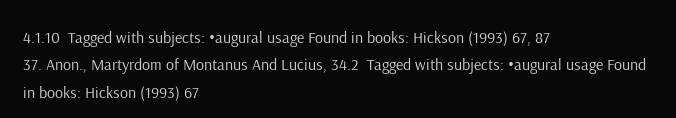4.1.10  Tagged with subjects: •augural usage Found in books: Hickson (1993) 67, 87
37. Anon., Martyrdom of Montanus And Lucius, 34.2  Tagged with subjects: •augural usage Found in books: Hickson (1993) 67